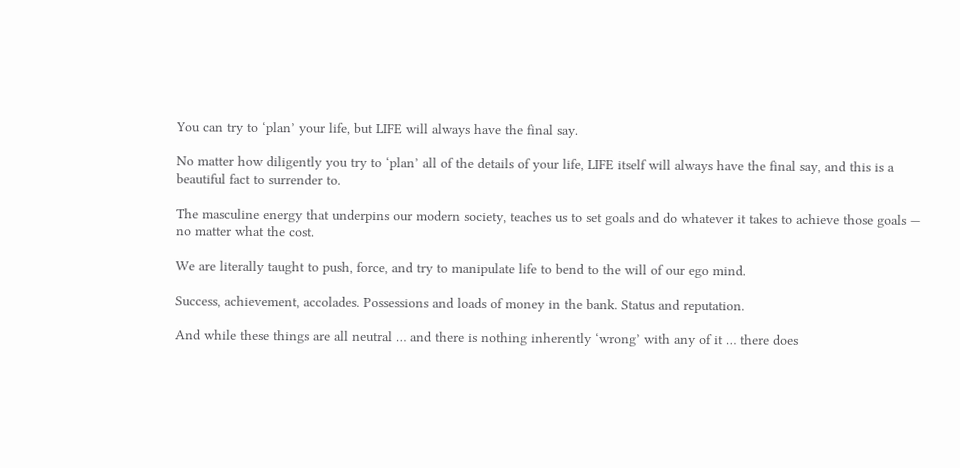You can try to ‘plan’ your life, but LIFE will always have the final say.

No matter how diligently you try to ‘plan’ all of the details of your life, LIFE itself will always have the final say, and this is a beautiful fact to surrender to.

The masculine energy that underpins our modern society, teaches us to set goals and do whatever it takes to achieve those goals — no matter what the cost.

We are literally taught to push, force, and try to manipulate life to bend to the will of our ego mind.

Success, achievement, accolades. Possessions and loads of money in the bank. Status and reputation.

And while these things are all neutral … and there is nothing inherently ‘wrong’ with any of it … there does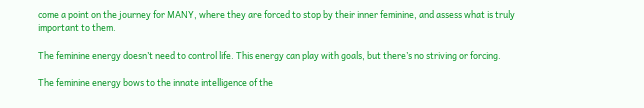come a point on the journey for MANY, where they are forced to stop by their inner feminine, and assess what is truly important to them.

The feminine energy doesn’t need to control life. This energy can play with goals, but there’s no striving or forcing.

The feminine energy bows to the innate intelligence of the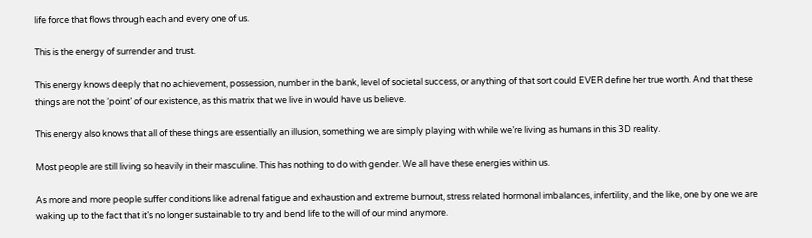life force that flows through each and every one of us.

This is the energy of surrender and trust.

This energy knows deeply that no achievement, possession, number in the bank, level of societal success, or anything of that sort could EVER define her true worth. And that these things are not the ‘point’ of our existence, as this matrix that we live in would have us believe.

This energy also knows that all of these things are essentially an illusion, something we are simply playing with while we’re living as humans in this 3D reality.

Most people are still living so heavily in their masculine. This has nothing to do with gender. We all have these energies within us.

As more and more people suffer conditions like adrenal fatigue and exhaustion and extreme burnout, stress related hormonal imbalances, infertility, and the like, one by one we are waking up to the fact that it’s no longer sustainable to try and bend life to the will of our mind anymore.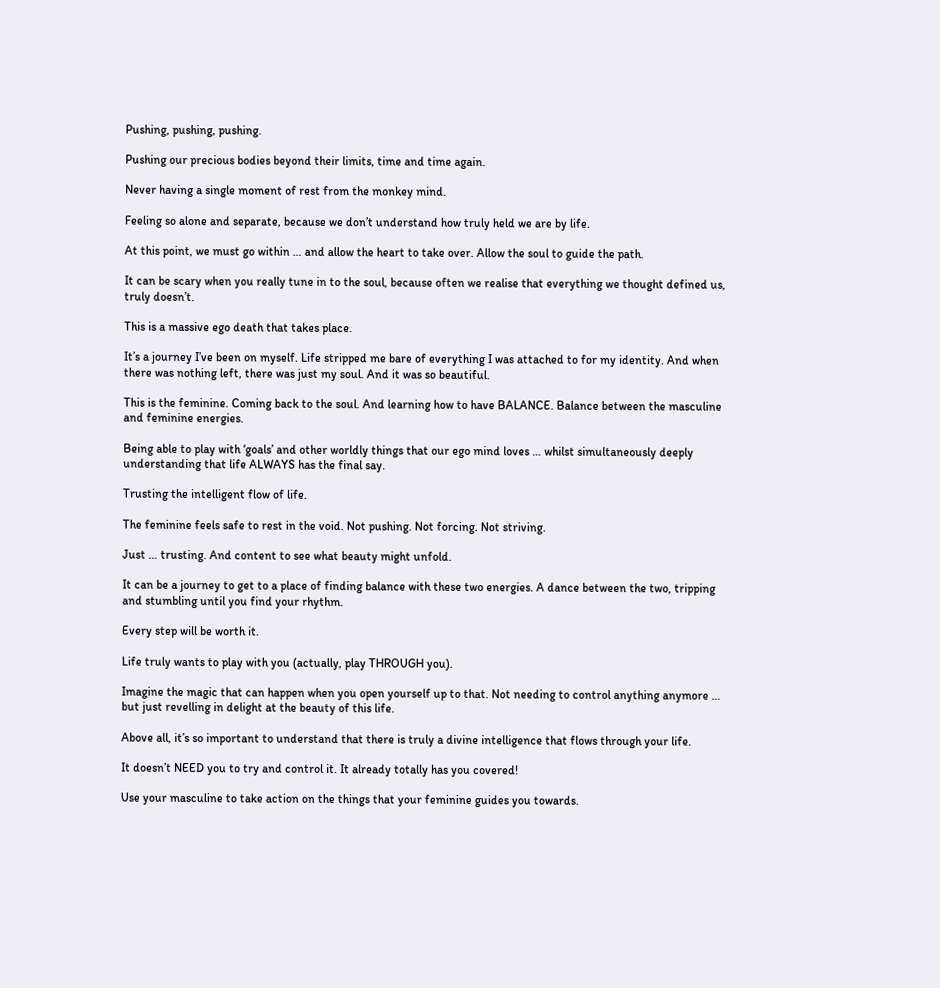Pushing, pushing, pushing.

Pushing our precious bodies beyond their limits, time and time again.

Never having a single moment of rest from the monkey mind.

Feeling so alone and separate, because we don’t understand how truly held we are by life.

At this point, we must go within … and allow the heart to take over. Allow the soul to guide the path.

It can be scary when you really tune in to the soul, because often we realise that everything we thought defined us, truly doesn’t.

This is a massive ego death that takes place.

It’s a journey I’ve been on myself. Life stripped me bare of everything I was attached to for my identity. And when there was nothing left, there was just my soul. And it was so beautiful.

This is the feminine. Coming back to the soul. And learning how to have BALANCE. Balance between the masculine and feminine energies.

Being able to play with ‘goals’ and other worldly things that our ego mind loves … whilst simultaneously deeply understanding that life ALWAYS has the final say.

Trusting the intelligent flow of life.

The feminine feels safe to rest in the void. Not pushing. Not forcing. Not striving.

Just … trusting. And content to see what beauty might unfold.

It can be a journey to get to a place of finding balance with these two energies. A dance between the two, tripping and stumbling until you find your rhythm.

Every step will be worth it.

Life truly wants to play with you (actually, play THROUGH you).

Imagine the magic that can happen when you open yourself up to that. Not needing to control anything anymore … but just revelling in delight at the beauty of this life.

Above all, it’s so important to understand that there is truly a divine intelligence that flows through your life.

It doesn’t NEED you to try and control it. It already totally has you covered!

Use your masculine to take action on the things that your feminine guides you towards.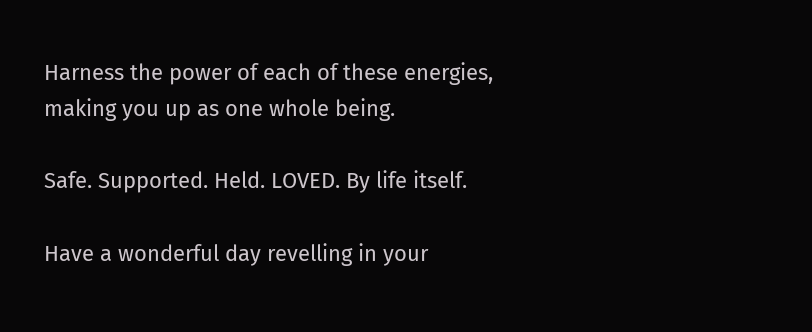Harness the power of each of these energies, making you up as one whole being.

Safe. Supported. Held. LOVED. By life itself.

Have a wonderful day revelling in your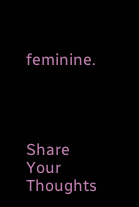feminine.




Share Your Thoughts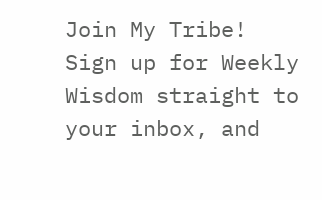Join My Tribe!
Sign up for Weekly Wisdom straight to your inbox, and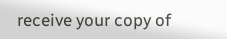receive your copy of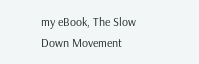my eBook, The Slow Down Movement